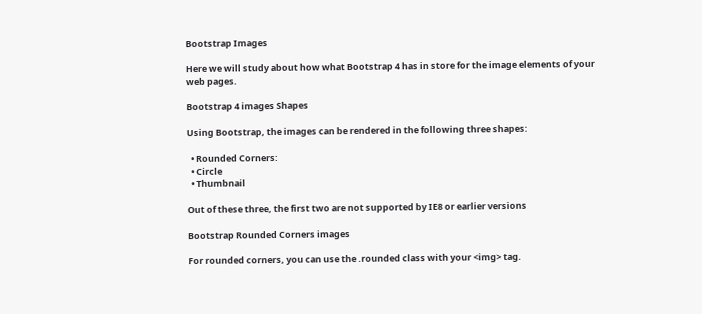Bootstrap Images

Here we will study about how what Bootstrap 4 has in store for the image elements of your web pages.

Bootstrap 4 images Shapes

Using Bootstrap, the images can be rendered in the following three shapes:

  • Rounded Corners:
  • Circle
  • Thumbnail

Out of these three, the first two are not supported by IE8 or earlier versions

Bootstrap Rounded Corners images

For rounded corners, you can use the .rounded class with your <img> tag.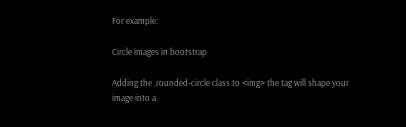For example:

Circle images in bootstrap

Adding the .rounded-circle class to <img> the tag will shape your image into a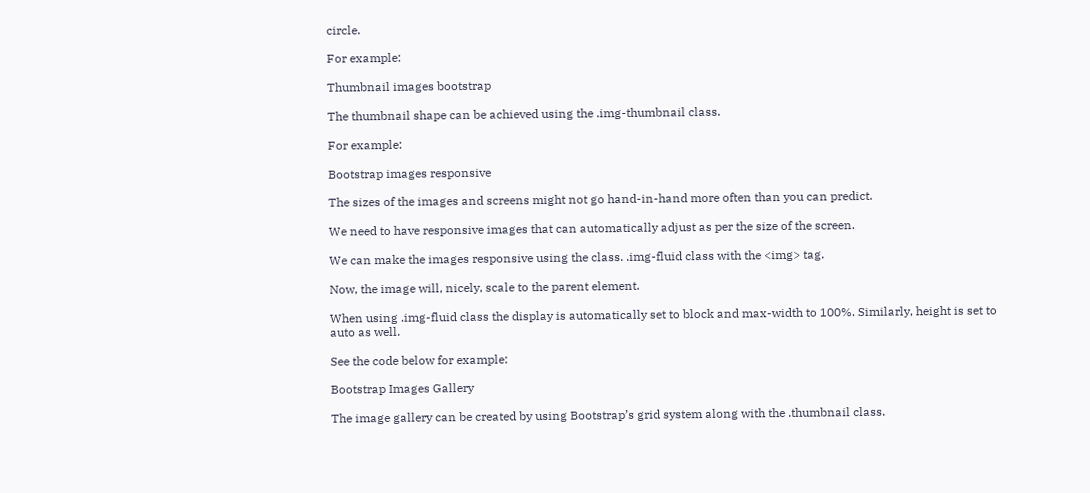circle.

For example:

Thumbnail images bootstrap

The thumbnail shape can be achieved using the .img-thumbnail class.

For example:

Bootstrap images responsive

The sizes of the images and screens might not go hand-in-hand more often than you can predict.

We need to have responsive images that can automatically adjust as per the size of the screen.

We can make the images responsive using the class. .img-fluid class with the <img> tag.

Now, the image will, nicely, scale to the parent element.

When using .img-fluid class the display is automatically set to block and max-width to 100%. Similarly, height is set to auto as well.

See the code below for example:

Bootstrap Images Gallery

The image gallery can be created by using Bootstrap’s grid system along with the .thumbnail class.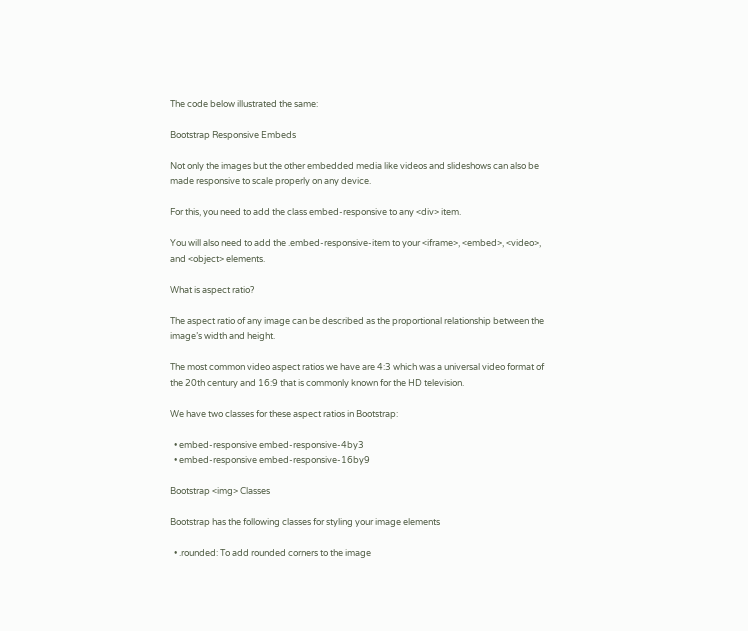The code below illustrated the same:

Bootstrap Responsive Embeds

Not only the images but the other embedded media like videos and slideshows can also be made responsive to scale properly on any device.

For this, you need to add the class embed-responsive to any <div> item.

You will also need to add the .embed-responsive-item to your <iframe>, <embed>, <video>, and <object> elements.

What is aspect ratio?

The aspect ratio of any image can be described as the proportional relationship between the image’s width and height.

The most common video aspect ratios we have are 4:3 which was a universal video format of the 20th century and 16:9 that is commonly known for the HD television.

We have two classes for these aspect ratios in Bootstrap:

  • embed-responsive embed-responsive-4by3
  • embed-responsive embed-responsive-16by9

Bootstrap <img> Classes

Bootstrap has the following classes for styling your image elements

  • .rounded: To add rounded corners to the image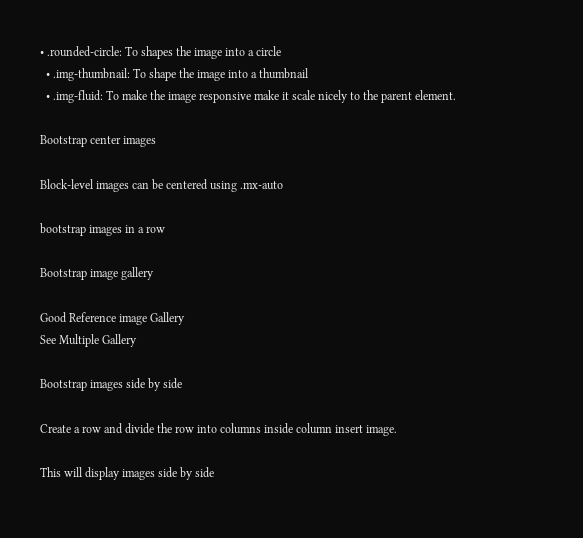• .rounded-circle: To shapes the image into a circle
  • .img-thumbnail: To shape the image into a thumbnail
  • .img-fluid: To make the image responsive make it scale nicely to the parent element.

Bootstrap center images

Block-level images can be centered using .mx-auto

bootstrap images in a row

Bootstrap image gallery

Good Reference image Gallery
See Multiple Gallery

Bootstrap images side by side

Create a row and divide the row into columns inside column insert image.

This will display images side by side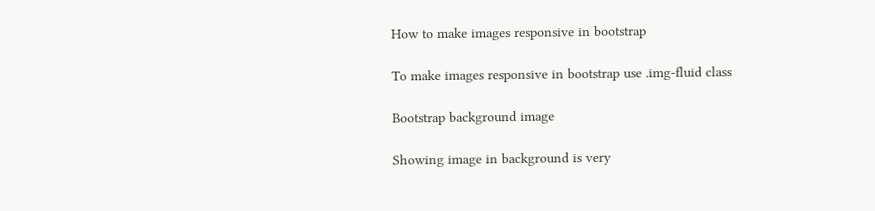How to make images responsive in bootstrap

To make images responsive in bootstrap use .img-fluid class

Bootstrap background image

Showing image in background is very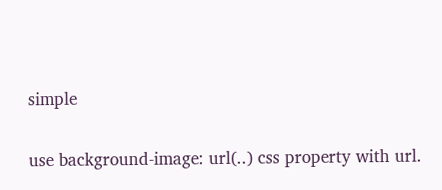simple

use background-image: url(..) css property with url.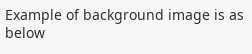Example of background image is as below